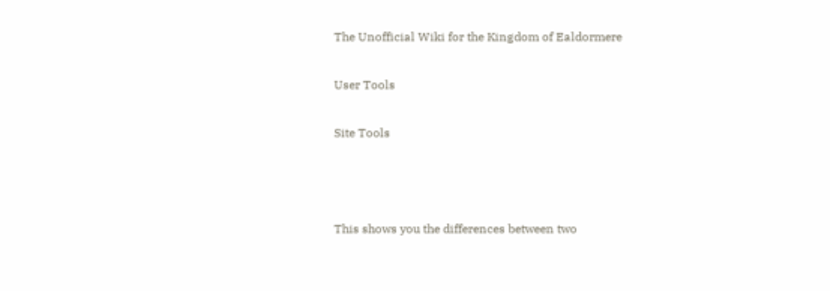The Unofficial Wiki for the Kingdom of Ealdormere

User Tools

Site Tools



This shows you the differences between two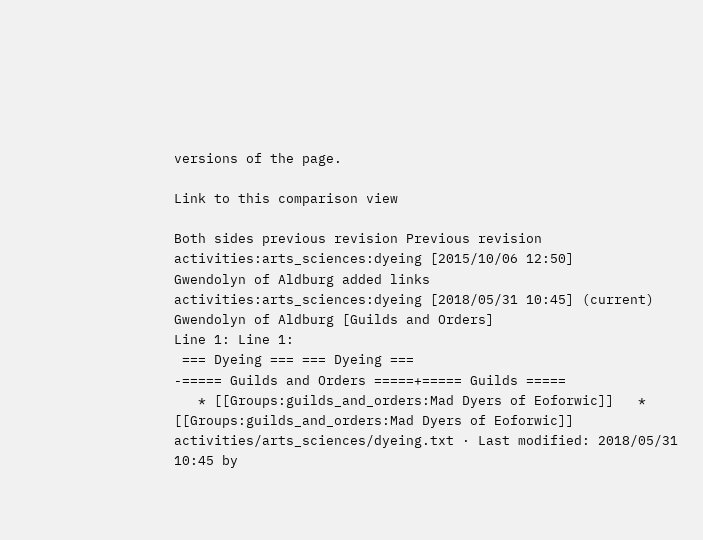versions of the page.

Link to this comparison view

Both sides previous revision Previous revision
activities:arts_sciences:dyeing [2015/10/06 12:50]
Gwendolyn of Aldburg added links
activities:arts_sciences:dyeing [2018/05/31 10:45] (current)
Gwendolyn of Aldburg [Guilds and Orders]
Line 1: Line 1:
 === Dyeing === === Dyeing ===
-===== Guilds and Orders =====+===== Guilds =====
   * [[Groups:guilds_and_orders:Mad Dyers of Eoforwic]]   * [[Groups:guilds_and_orders:Mad Dyers of Eoforwic]]
activities/arts_sciences/dyeing.txt · Last modified: 2018/05/31 10:45 by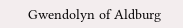Gwendolyn of Aldburg